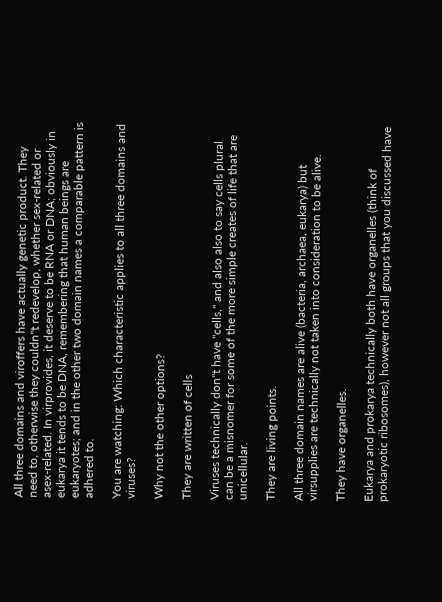All three domains and viroffers have actually genetic product. They need to, otherwise they couldn"t redevelop, whether sex-related or asex-related. In virprovides, it deserve to be RNA or DNA; obviously in eukarya it tends to be DNA, remembering that human beings are eukaryotes; and in the other two domain names a comparable pattern is adhered to.

You are watching: Which characteristic applies to all three domains and viruses?

Why not the other options?

They are written of cells

Viruses technically don"t have "cells," and also also to say cells plural can be a misnomer for some of the more simple creates of life that are unicellular.

They are living points.

All three domain names are alive (bacteria, archaea, eukarya) but virsupplies are technically not taken into consideration to be alive.

They have organelles.

Eukarya and prokarya technically both have organelles (think of prokaryotic ribosomes), however not all groups that you discussed have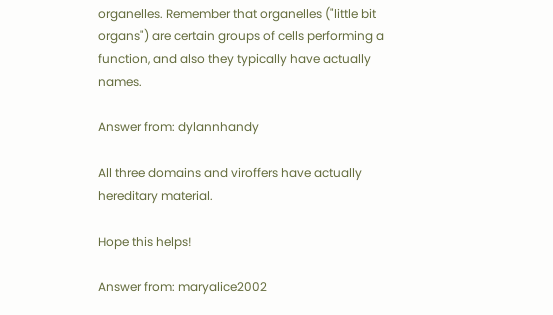organelles. Remember that organelles ("little bit organs") are certain groups of cells performing a function, and also they typically have actually names.

Answer from: dylannhandy

All three domains and viroffers have actually hereditary material.

Hope this helps!

Answer from: maryalice2002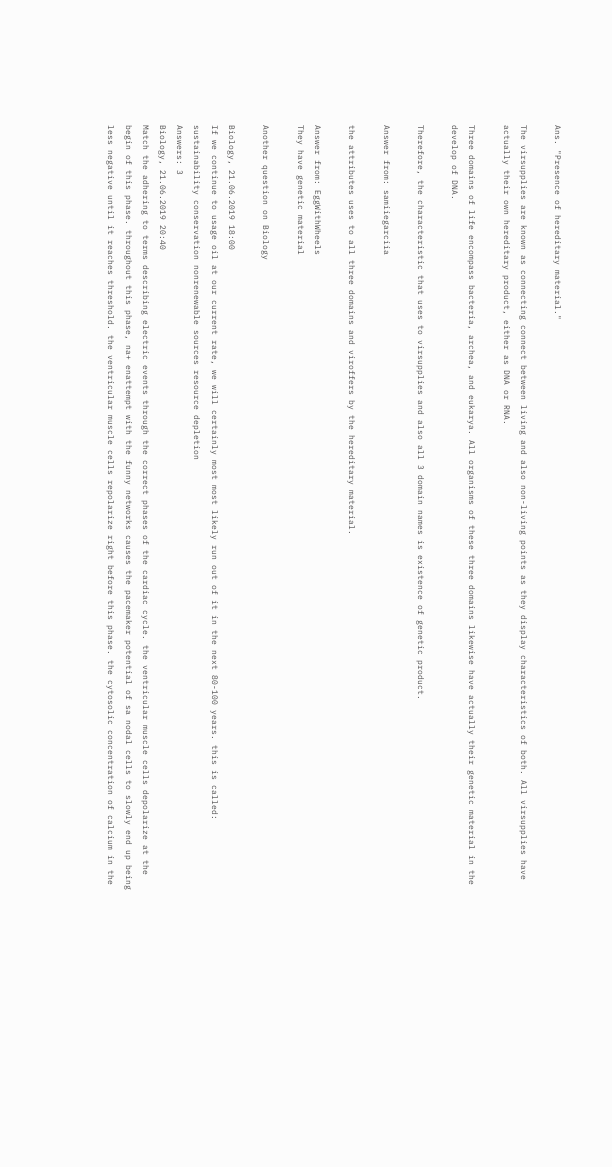Ans. "Presence of hereditary material."

The virsupplies are known as connecting connect between living and also non-living points as they display characteristics of both. All virsupplies have actually their own hereditary product, either as DNA or RNA.

Three domains of life encompass bacteria, archea, and eukarya. All organisms of these three domains likewise have actually their genetic material in the develop of DNA.

Therefore, the characteristic that uses to virsupplies and also all 3 domain names is existence of genetic product.

Answer from: samiiegarciia

the attributes uses to all three domains and viroffers by the hereditary material.

Answer from: EggWithWheels
They have genetic material

Another question on Biology

Biology, 21.06.2019 18:00
If we continue to usage oil at our current rate, we will certainly most most likely run out of it in the next 80-100 years. this is called: sustainability conservation nonrenewable sources resource depletion
Answers: 3
Biology, 21.06.2019 20:40
Match the adhering to terms describing electric events through the correct phases of the cardiac cycle. the ventricular muscle cells depolarize at the begin of this phase. throughout this phase, na+ enattempt with the funny networks causes the pacemaker potential of sa nodal cells to slowly end up being less negative until it reaches threshold. the ventricular muscle cells repolarize right before this phase. the cytosolic concentration of calcium in the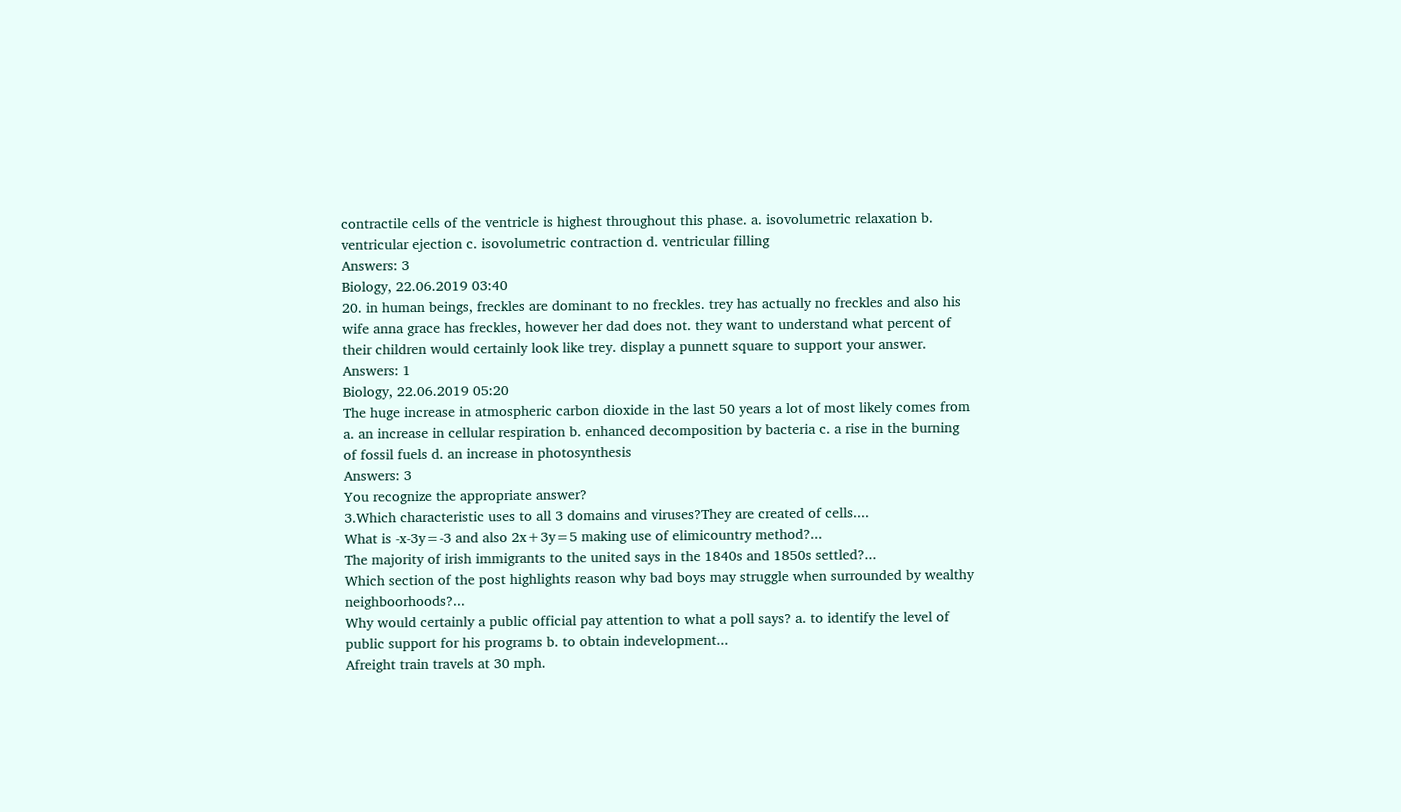contractile cells of the ventricle is highest throughout this phase. a. isovolumetric relaxation b. ventricular ejection c. isovolumetric contraction d. ventricular filling
Answers: 3
Biology, 22.06.2019 03:40
20. in human beings, freckles are dominant to no freckles. trey has actually no freckles and also his wife anna grace has freckles, however her dad does not. they want to understand what percent of their children would certainly look like trey. display a punnett square to support your answer.
Answers: 1
Biology, 22.06.2019 05:20
The huge increase in atmospheric carbon dioxide in the last 50 years a lot of most likely comes from a. an increase in cellular respiration b. enhanced decomposition by bacteria c. a rise in the burning of fossil fuels d. an increase in photosynthesis
Answers: 3
You recognize the appropriate answer?
3.Which characteristic uses to all 3 domains and viruses?They are created of cells....
What is -x-3y=-3 and also 2x+3y=5 making use of elimicountry method?...
The majority of irish immigrants to the united says in the 1840s and 1850s settled?...
Which section of the post highlights reason why bad boys may struggle when surrounded by wealthy neighboorhoods?...
Why would certainly a public official pay attention to what a poll says? a. to identify the level of public support for his programs b. to obtain indevelopment...
Afreight train travels at 30 mph.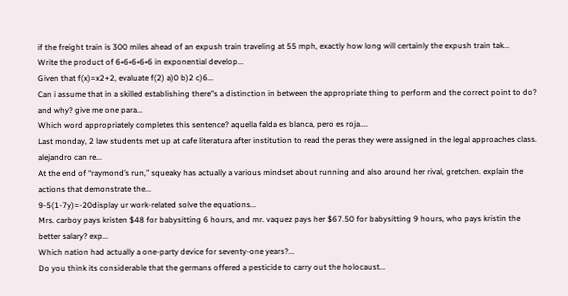if the freight train is 300 miles ahead of an expush train traveling at 55 mph, exactly how long will certainly the expush train tak...
Write the product of 6•6•6•6•6 in exponential develop...
Given that f(x)=x2+2, evaluate f(2) a)0 b)2 c)6...
Can i assume that in a skilled establishing there"s a distinction in between the appropriate thing to perform and the correct point to do? and why? give me one para...
Which word appropriately completes this sentence? aquella falda es blanca, pero es roja....
Last monday, 2 law students met up at cafe literatura after institution to read the peras they were assigned in the legal approaches class. alejandro can re...
At the end of “raymond’s run,” squeaky has actually a various mindset about running and also around her rival, gretchen. explain the actions that demonstrate the...
9-5(1-7y)=-20display ur work-related solve the equations...
Mrs. carboy pays kristen $48 for babysitting 6 hours, and mr. vaquez pays her $67.50 for babysitting 9 hours, who pays kristin the better salary? exp...
Which nation had actually a one-party device for seventy-one years?...
Do you think its considerable that the germans offered a pesticide to carry out the holocaust...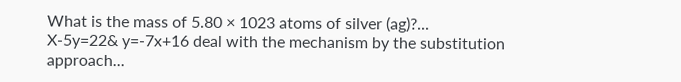What is the mass of 5.80 × 1023 atoms of silver (ag)?...
X-5y=22& y=-7x+16 deal with the mechanism by the substitution approach...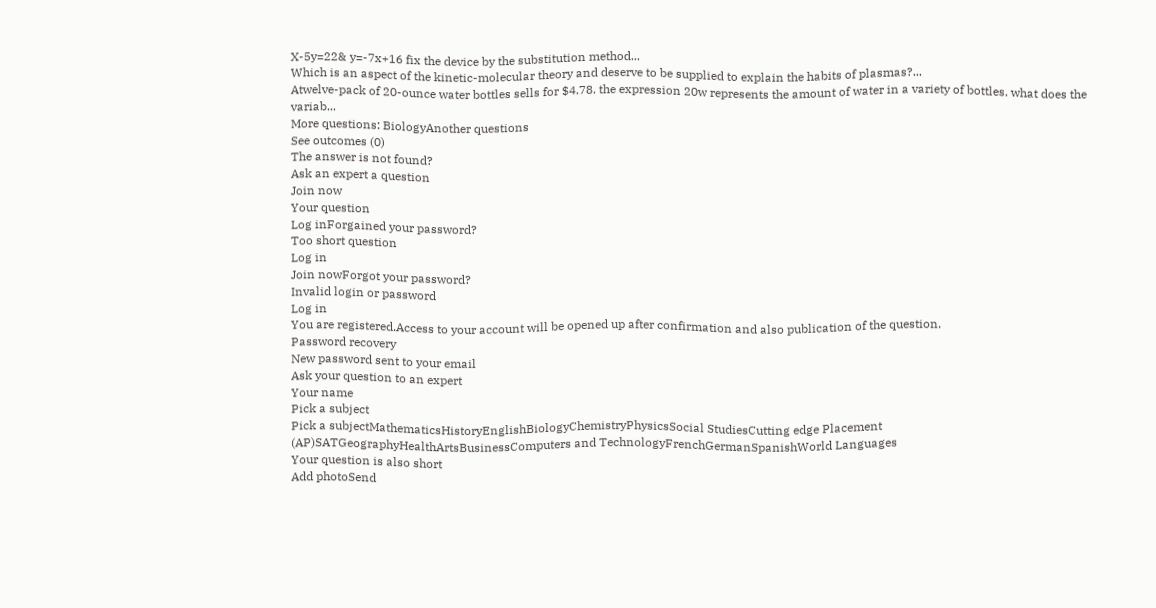X-5y=22& y=-7x+16 fix the device by the substitution method...
Which is an aspect of the kinetic-molecular theory and deserve to be supplied to explain the habits of plasmas?...
Atwelve-pack of 20-ounce water bottles sells for $4.78. the expression 20w represents the amount of water in a variety of bottles. what does the variab...
More questions: BiologyAnother questions
See outcomes (0)
The answer is not found?
Ask an expert a question
Join now
Your question
Log inForgained your password?
Too short question
Log in
Join nowForgot your password?
Invalid login or password
Log in
You are registered.Access to your account will be opened up after confirmation and also publication of the question.
Password recovery
New password sent to your email
Ask your question to an expert
Your name
Pick a subject
Pick a subjectMathematicsHistoryEnglishBiologyChemistryPhysicsSocial StudiesCutting edge Placement (AP)SATGeographyHealthArtsBusinessComputers and TechnologyFrenchGermanSpanishWorld Languages
Your question is also short
Add photoSend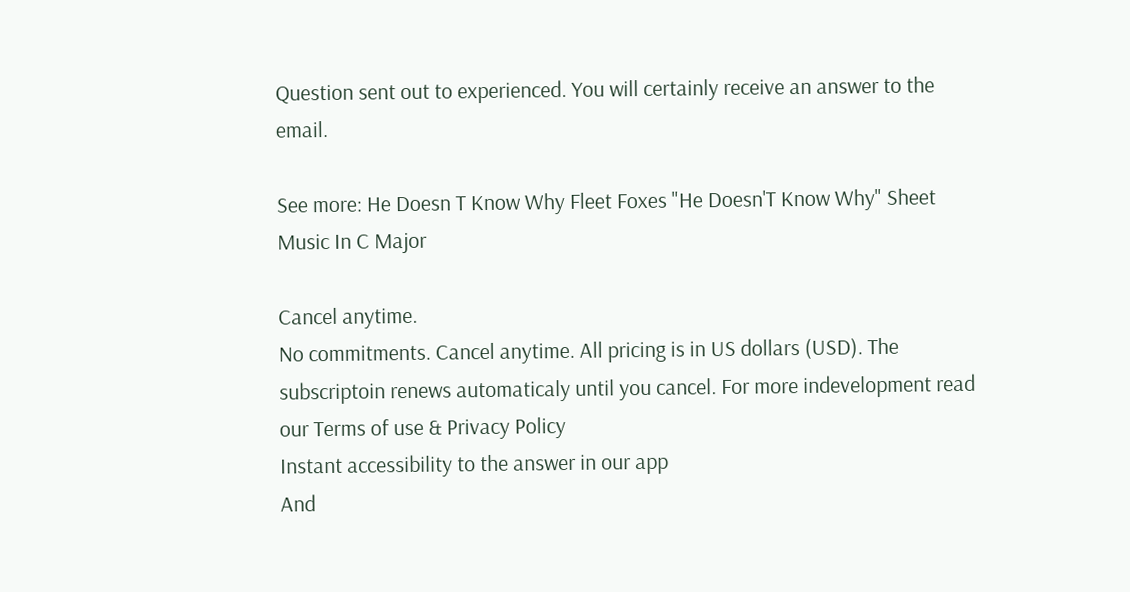Question sent out to experienced. You will certainly receive an answer to the email.

See more: He Doesn T Know Why Fleet Foxes "He Doesn'T Know Why" Sheet Music In C Major

Cancel anytime.
No commitments. Cancel anytime. All pricing is in US dollars (USD). The subscriptoin renews automaticaly until you cancel. For more indevelopment read our Terms of use & Privacy Policy
Instant accessibility to the answer in our app
And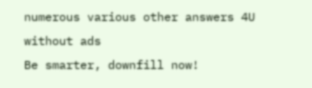numerous various other answers 4U without ads
Be smarter, downfill now!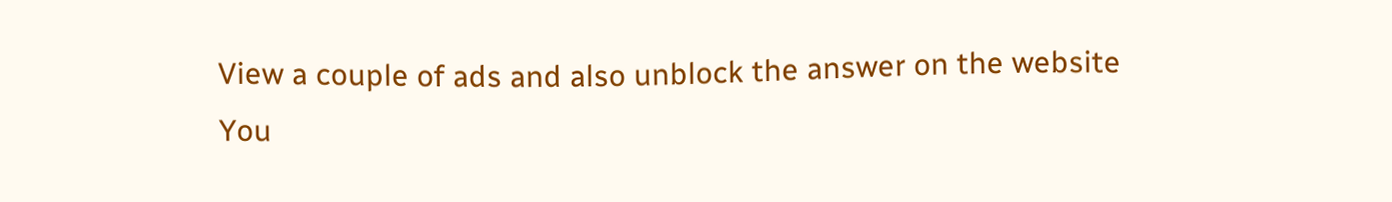View a couple of ads and also unblock the answer on the website
You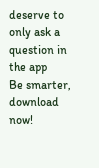deserve to only ask a question in the app
Be smarter, download now!